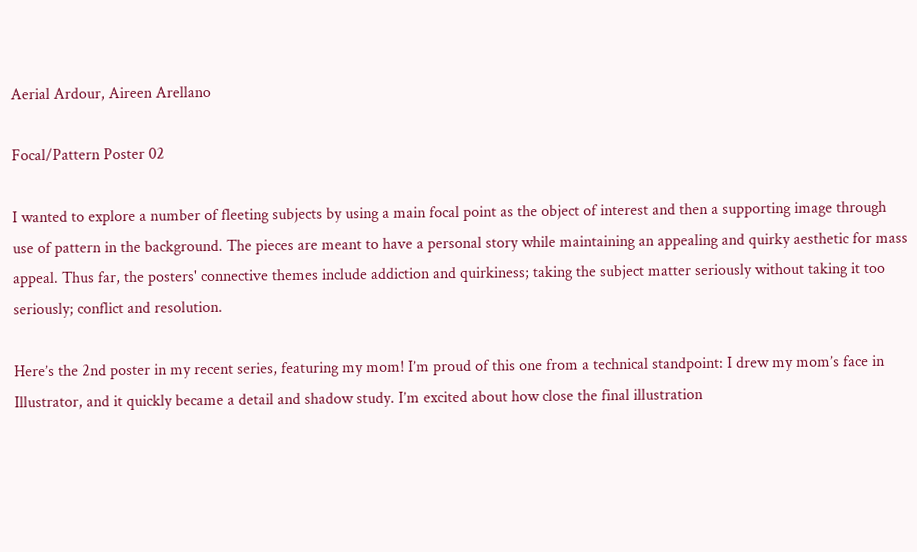Aerial Ardour, Aireen Arellano

Focal/Pattern Poster 02

I wanted to explore a number of fleeting subjects by using a main focal point as the object of interest and then a supporting image through use of pattern in the background. The pieces are meant to have a personal story while maintaining an appealing and quirky aesthetic for mass appeal. Thus far, the posters' connective themes include addiction and quirkiness; taking the subject matter seriously without taking it too seriously; conflict and resolution.

Here’s the 2nd poster in my recent series, featuring my mom! I’m proud of this one from a technical standpoint: I drew my mom’s face in Illustrator, and it quickly became a detail and shadow study. I’m excited about how close the final illustration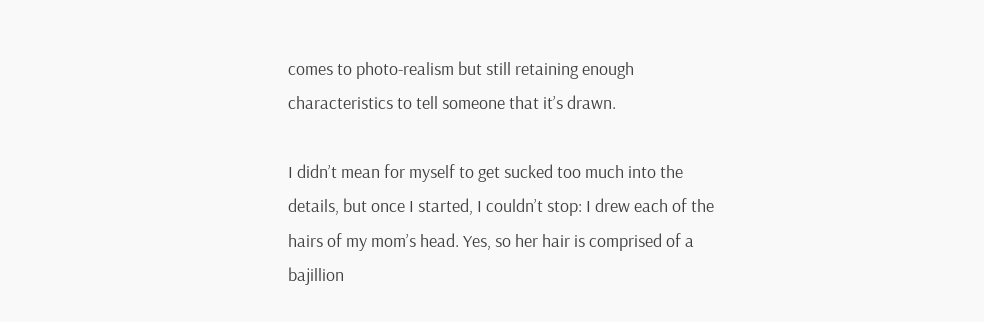comes to photo-realism but still retaining enough characteristics to tell someone that it’s drawn.

I didn’t mean for myself to get sucked too much into the details, but once I started, I couldn’t stop: I drew each of the hairs of my mom’s head. Yes, so her hair is comprised of a bajillion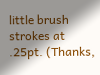little brush strokes at .25pt. (Thanks,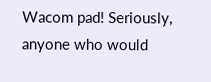Wacom pad! Seriously, anyone who would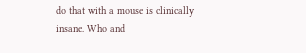do that with a mouse is clinically insane. Who and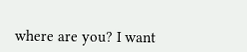where are you? I want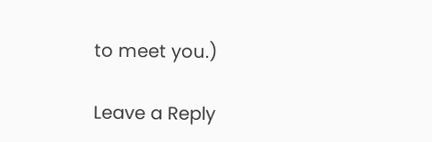to meet you.)

Leave a Reply